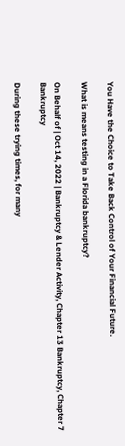You Have the Choice to Take Back Control of Your Financial Future.

What is means testing in a Florida bankruptcy?

On Behalf of | Oct 14, 2022 | Bankruptcy & Lender Activity, Chapter 13 Bankruptcy, Chapter 7 Bankruptcy

During these trying times, for many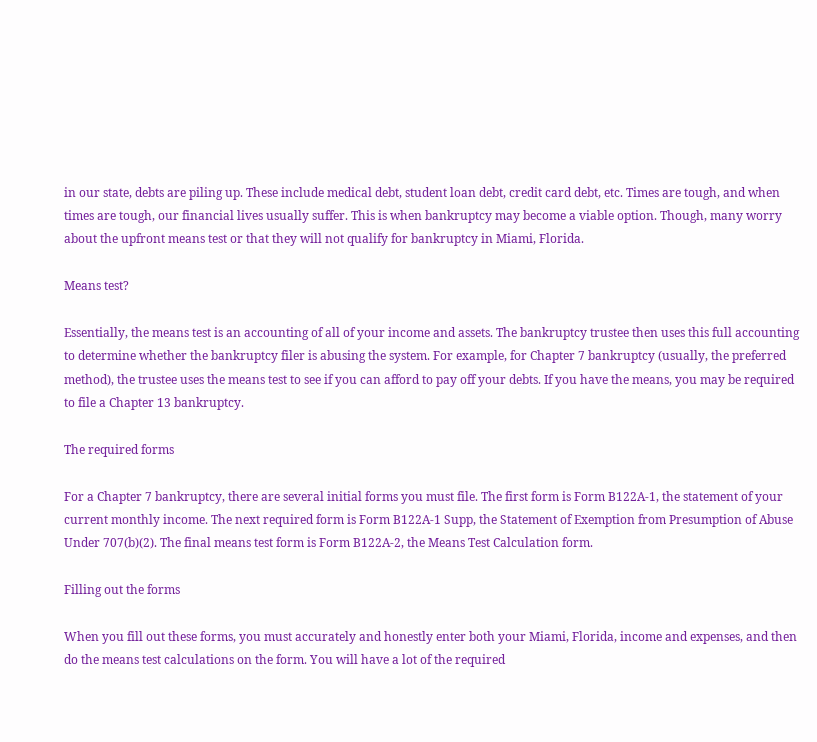in our state, debts are piling up. These include medical debt, student loan debt, credit card debt, etc. Times are tough, and when times are tough, our financial lives usually suffer. This is when bankruptcy may become a viable option. Though, many worry about the upfront means test or that they will not qualify for bankruptcy in Miami, Florida.

Means test?

Essentially, the means test is an accounting of all of your income and assets. The bankruptcy trustee then uses this full accounting to determine whether the bankruptcy filer is abusing the system. For example, for Chapter 7 bankruptcy (usually, the preferred method), the trustee uses the means test to see if you can afford to pay off your debts. If you have the means, you may be required to file a Chapter 13 bankruptcy.

The required forms

For a Chapter 7 bankruptcy, there are several initial forms you must file. The first form is Form B122A-1, the statement of your current monthly income. The next required form is Form B122A-1 Supp, the Statement of Exemption from Presumption of Abuse Under 707(b)(2). The final means test form is Form B122A-2, the Means Test Calculation form.

Filling out the forms

When you fill out these forms, you must accurately and honestly enter both your Miami, Florida, income and expenses, and then do the means test calculations on the form. You will have a lot of the required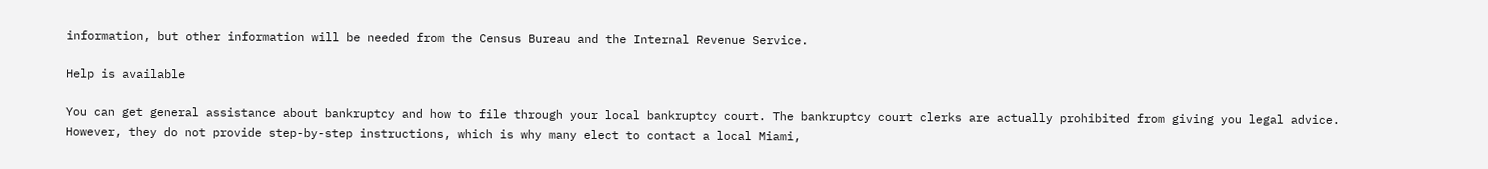information, but other information will be needed from the Census Bureau and the Internal Revenue Service.

Help is available

You can get general assistance about bankruptcy and how to file through your local bankruptcy court. The bankruptcy court clerks are actually prohibited from giving you legal advice. However, they do not provide step-by-step instructions, which is why many elect to contact a local Miami,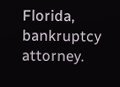Florida, bankruptcy attorney.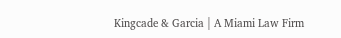Kingcade & Garcia | A Miami Law Firm